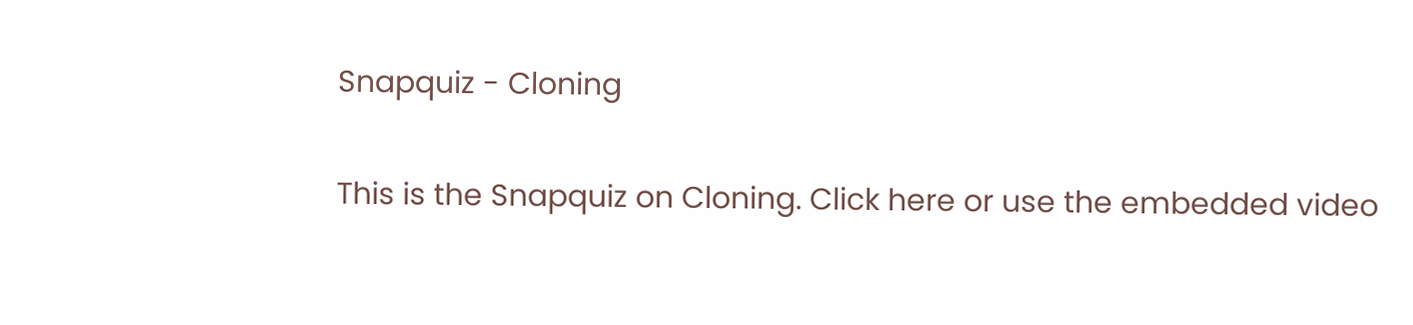Snapquiz - Cloning

This is the Snapquiz on Cloning. Click here or use the embedded video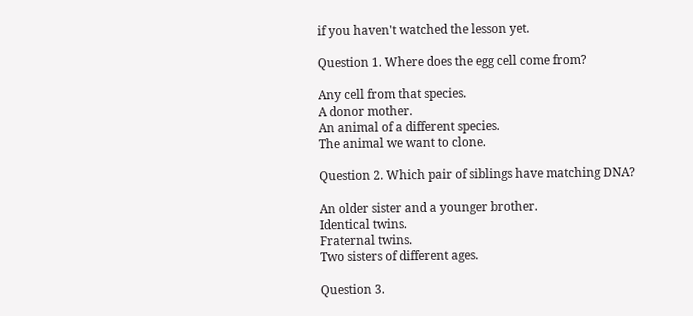if you haven't watched the lesson yet.

Question 1. Where does the egg cell come from?

Any cell from that species.
A donor mother.
An animal of a different species.
The animal we want to clone.

Question 2. Which pair of siblings have matching DNA?

An older sister and a younger brother.
Identical twins.
Fraternal twins.
Two sisters of different ages.

Question 3.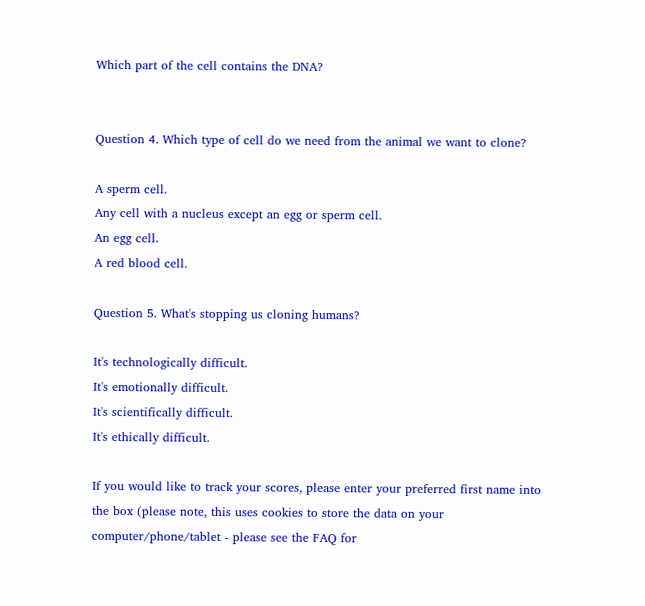Which part of the cell contains the DNA?


Question 4. Which type of cell do we need from the animal we want to clone?

A sperm cell.
Any cell with a nucleus except an egg or sperm cell.
An egg cell.
A red blood cell.

Question 5. What's stopping us cloning humans?

It's technologically difficult.
It's emotionally difficult.
It's scientifically difficult.
It's ethically difficult.

If you would like to track your scores, please enter your preferred first name into the box (please note, this uses cookies to store the data on your computer/phone/tablet - please see the FAQ for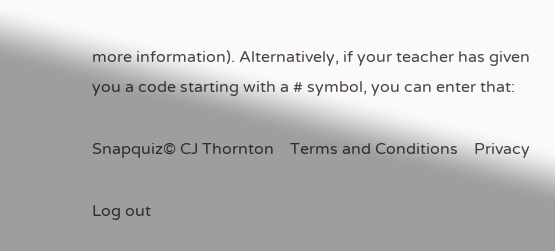more information). Alternatively, if your teacher has given you a code starting with a # symbol, you can enter that:

Snapquiz© CJ Thornton    Terms and Conditions    Privacy

Log out